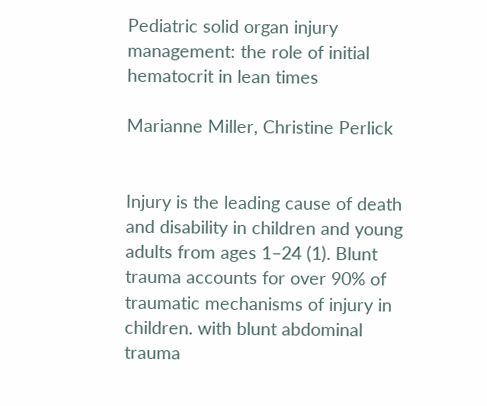Pediatric solid organ injury management: the role of initial hematocrit in lean times

Marianne Miller, Christine Perlick


Injury is the leading cause of death and disability in children and young adults from ages 1–24 (1). Blunt trauma accounts for over 90% of traumatic mechanisms of injury in children. with blunt abdominal trauma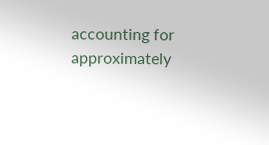accounting for approximately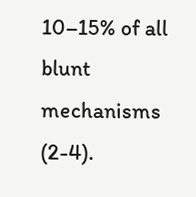10–15% of all blunt mechanisms (2-4).